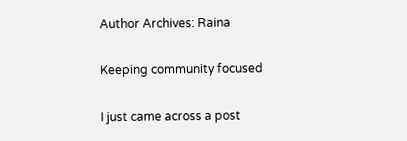Author Archives: Raina

Keeping community focused

I just came across a post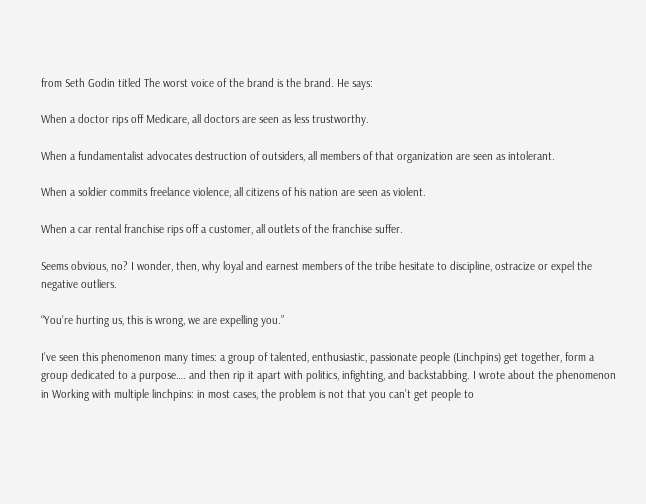from Seth Godin titled The worst voice of the brand is the brand. He says:

When a doctor rips off Medicare, all doctors are seen as less trustworthy.

When a fundamentalist advocates destruction of outsiders, all members of that organization are seen as intolerant.

When a soldier commits freelance violence, all citizens of his nation are seen as violent.

When a car rental franchise rips off a customer, all outlets of the franchise suffer.

Seems obvious, no? I wonder, then, why loyal and earnest members of the tribe hesitate to discipline, ostracize or expel the negative outliers.

“You’re hurting us, this is wrong, we are expelling you.”

I’ve seen this phenomenon many times: a group of talented, enthusiastic, passionate people (Linchpins) get together, form a group dedicated to a purpose…. and then rip it apart with politics, infighting, and backstabbing. I wrote about the phenomenon in Working with multiple linchpins: in most cases, the problem is not that you can’t get people to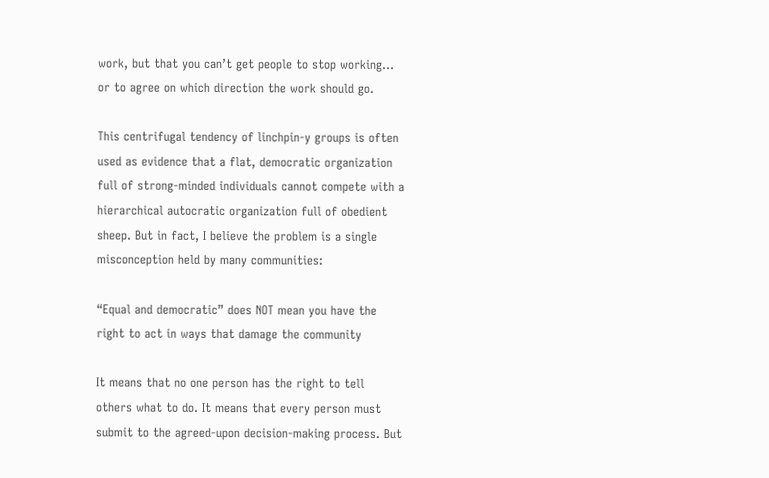work, but that you can’t get people to stop working… or to agree on which direction the work should go.

This centrifugal tendency of linchpin-y groups is often used as evidence that a flat, democratic organization full of strong-minded individuals cannot compete with a hierarchical autocratic organization full of obedient sheep. But in fact, I believe the problem is a single misconception held by many communities:

“Equal and democratic” does NOT mean you have the right to act in ways that damage the community

It means that no one person has the right to tell others what to do. It means that every person must submit to the agreed-upon decision-making process. But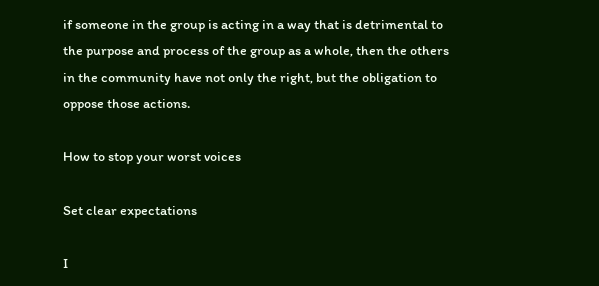if someone in the group is acting in a way that is detrimental to the purpose and process of the group as a whole, then the others in the community have not only the right, but the obligation to oppose those actions.

How to stop your worst voices

Set clear expectations

I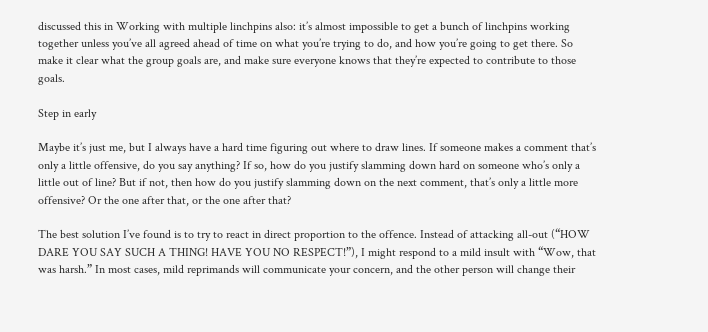discussed this in Working with multiple linchpins also: it’s almost impossible to get a bunch of linchpins working together unless you’ve all agreed ahead of time on what you’re trying to do, and how you’re going to get there. So make it clear what the group goals are, and make sure everyone knows that they’re expected to contribute to those goals.

Step in early

Maybe it’s just me, but I always have a hard time figuring out where to draw lines. If someone makes a comment that’s only a little offensive, do you say anything? If so, how do you justify slamming down hard on someone who’s only a little out of line? But if not, then how do you justify slamming down on the next comment, that’s only a little more offensive? Or the one after that, or the one after that?

The best solution I’ve found is to try to react in direct proportion to the offence. Instead of attacking all-out (“HOW DARE YOU SAY SUCH A THING! HAVE YOU NO RESPECT!”), I might respond to a mild insult with “Wow, that was harsh.” In most cases, mild reprimands will communicate your concern, and the other person will change their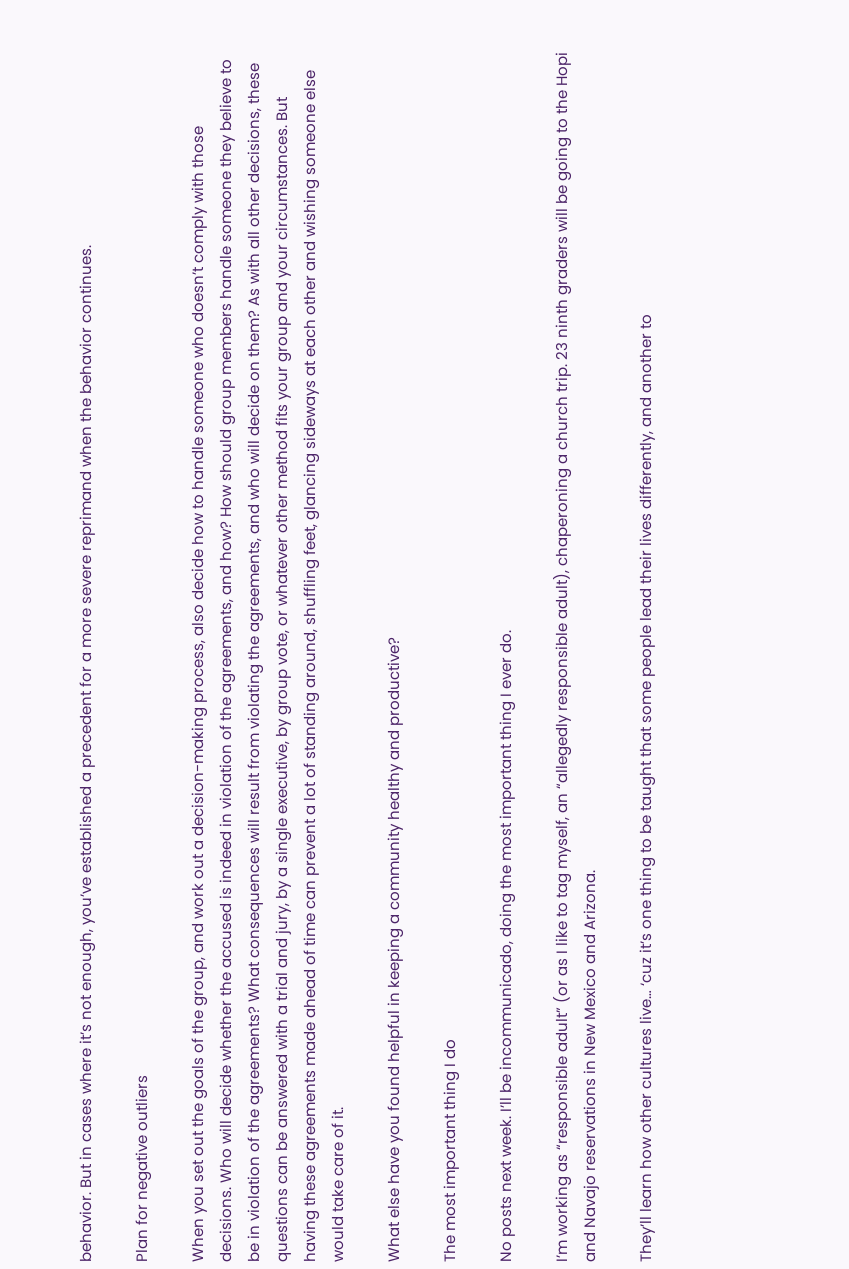behavior. But in cases where it’s not enough, you’ve established a precedent for a more severe reprimand when the behavior continues.

Plan for negative outliers

When you set out the goals of the group, and work out a decision-making process, also decide how to handle someone who doesn’t comply with those decisions. Who will decide whether the accused is indeed in violation of the agreements, and how? How should group members handle someone they believe to be in violation of the agreements? What consequences will result from violating the agreements, and who will decide on them? As with all other decisions, these questions can be answered with a trial and jury, by a single executive, by group vote, or whatever other method fits your group and your circumstances. But having these agreements made ahead of time can prevent a lot of standing around, shuffling feet, glancing sideways at each other and wishing someone else would take care of it.

What else have you found helpful in keeping a community healthy and productive?

The most important thing I do

No posts next week. I’ll be incommunicado, doing the most important thing I ever do.

I’m working as “responsible adult” (or as I like to tag myself, an “allegedly responsible adult), chaperoning a church trip. 23 ninth graders will be going to the Hopi and Navajo reservations in New Mexico and Arizona.

They’ll learn how other cultures live… ‘cuz it’s one thing to be taught that some people lead their lives differently, and another to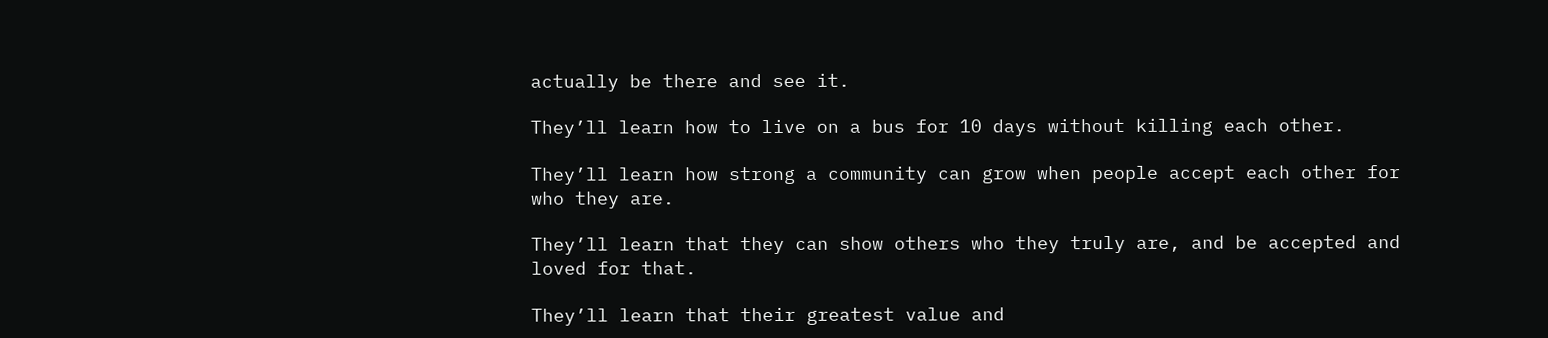actually be there and see it.

They’ll learn how to live on a bus for 10 days without killing each other.

They’ll learn how strong a community can grow when people accept each other for who they are.

They’ll learn that they can show others who they truly are, and be accepted and loved for that.

They’ll learn that their greatest value and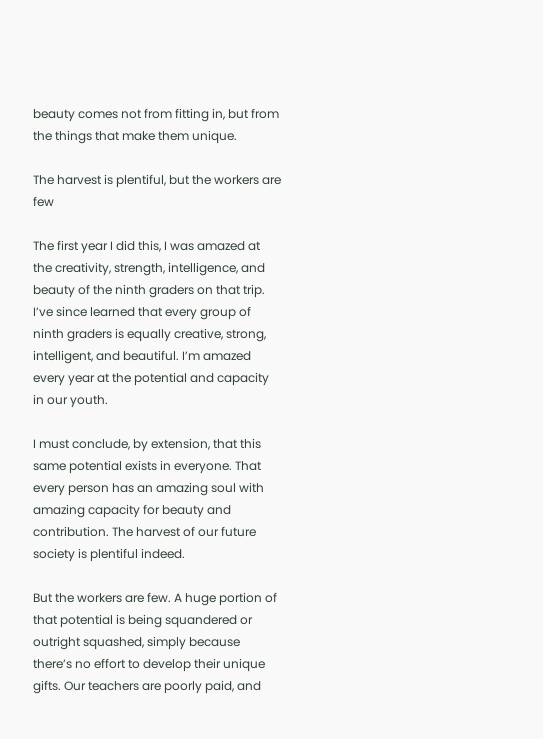beauty comes not from fitting in, but from the things that make them unique.

The harvest is plentiful, but the workers are few

The first year I did this, I was amazed at the creativity, strength, intelligence, and beauty of the ninth graders on that trip. I’ve since learned that every group of ninth graders is equally creative, strong, intelligent, and beautiful. I’m amazed every year at the potential and capacity in our youth.

I must conclude, by extension, that this same potential exists in everyone. That every person has an amazing soul with amazing capacity for beauty and contribution. The harvest of our future society is plentiful indeed.

But the workers are few. A huge portion of that potential is being squandered or outright squashed, simply because there’s no effort to develop their unique gifts. Our teachers are poorly paid, and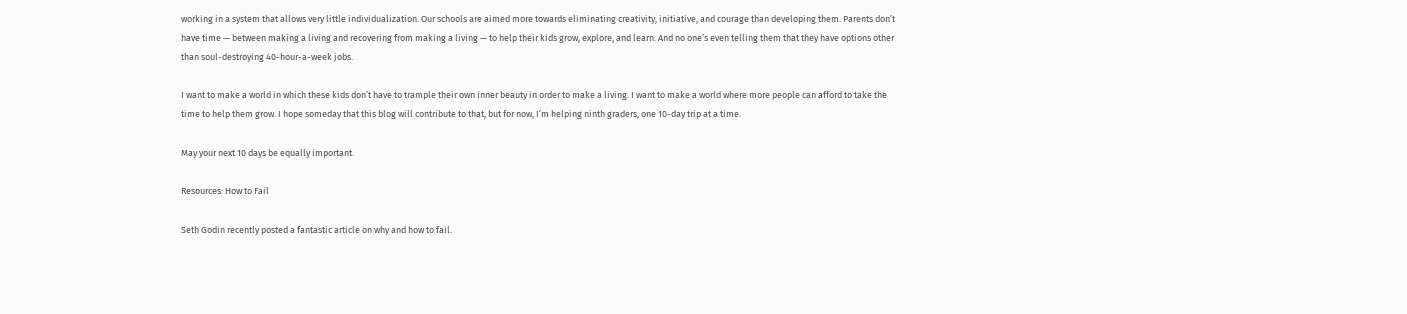working in a system that allows very little individualization. Our schools are aimed more towards eliminating creativity, initiative, and courage than developing them. Parents don’t have time — between making a living and recovering from making a living — to help their kids grow, explore, and learn. And no one’s even telling them that they have options other than soul-destroying 40-hour-a-week jobs.

I want to make a world in which these kids don’t have to trample their own inner beauty in order to make a living. I want to make a world where more people can afford to take the time to help them grow. I hope someday that this blog will contribute to that, but for now, I’m helping ninth graders, one 10-day trip at a time.

May your next 10 days be equally important.

Resources: How to Fail

Seth Godin recently posted a fantastic article on why and how to fail.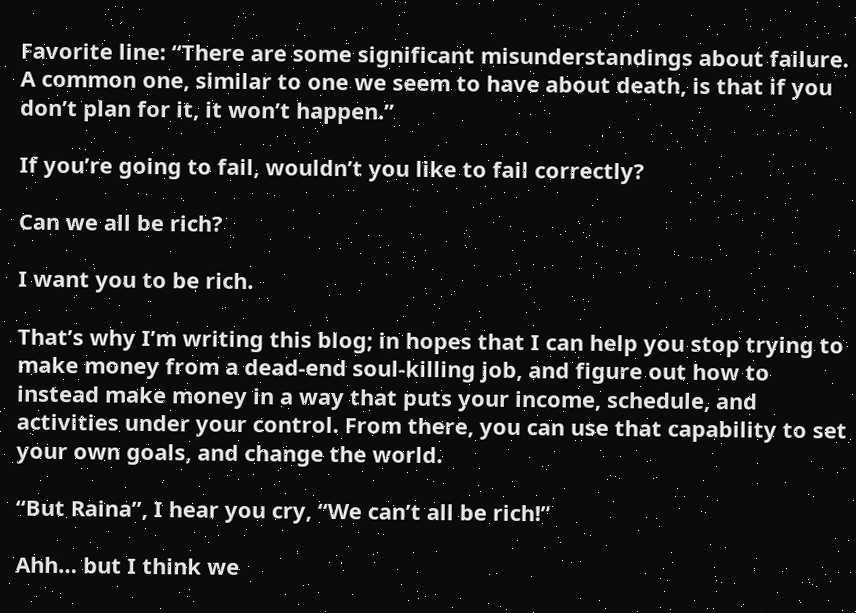Favorite line: “There are some significant misunderstandings about failure. A common one, similar to one we seem to have about death, is that if you don’t plan for it, it won’t happen.”

If you’re going to fail, wouldn’t you like to fail correctly?

Can we all be rich?

I want you to be rich.

That’s why I’m writing this blog; in hopes that I can help you stop trying to make money from a dead-end soul-killing job, and figure out how to instead make money in a way that puts your income, schedule, and activities under your control. From there, you can use that capability to set your own goals, and change the world.

“But Raina”, I hear you cry, “We can’t all be rich!”

Ahh… but I think we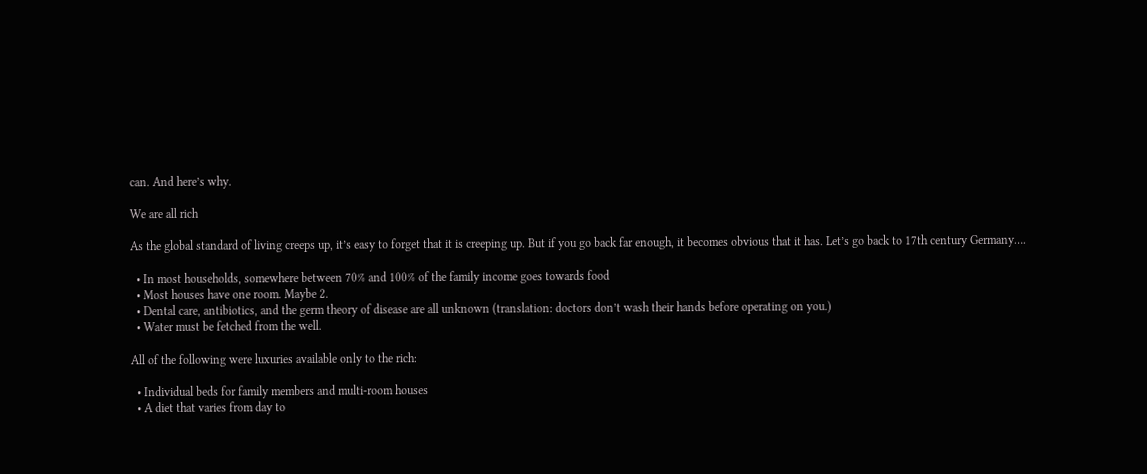can. And here’s why.

We are all rich

As the global standard of living creeps up, it’s easy to forget that it is creeping up. But if you go back far enough, it becomes obvious that it has. Let’s go back to 17th century Germany….

  • In most households, somewhere between 70% and 100% of the family income goes towards food
  • Most houses have one room. Maybe 2.
  • Dental care, antibiotics, and the germ theory of disease are all unknown (translation: doctors don’t wash their hands before operating on you.)
  • Water must be fetched from the well.

All of the following were luxuries available only to the rich:

  • Individual beds for family members and multi-room houses
  • A diet that varies from day to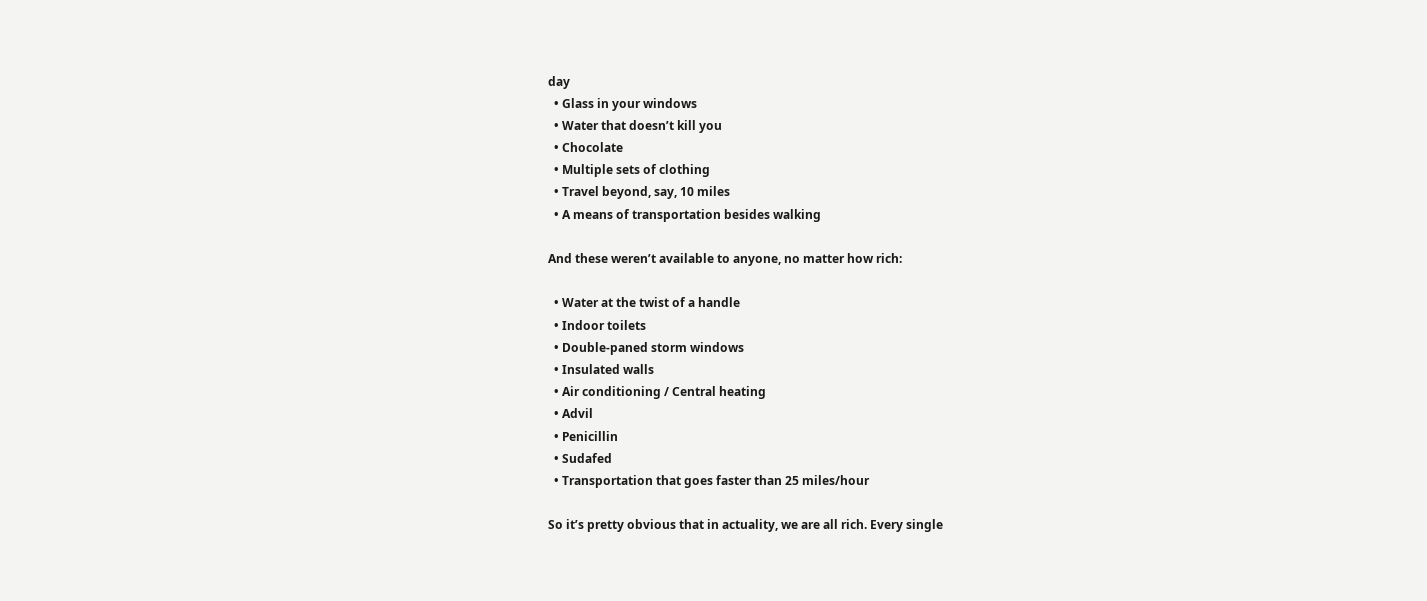day
  • Glass in your windows
  • Water that doesn’t kill you
  • Chocolate
  • Multiple sets of clothing
  • Travel beyond, say, 10 miles
  • A means of transportation besides walking

And these weren’t available to anyone, no matter how rich:

  • Water at the twist of a handle
  • Indoor toilets
  • Double-paned storm windows
  • Insulated walls
  • Air conditioning / Central heating
  • Advil
  • Penicillin
  • Sudafed
  • Transportation that goes faster than 25 miles/hour

So it’s pretty obvious that in actuality, we are all rich. Every single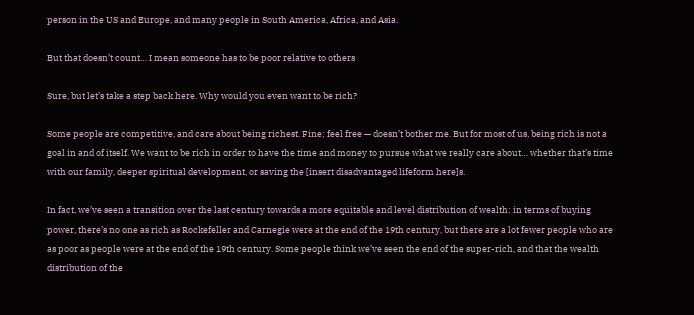person in the US and Europe, and many people in South America, Africa, and Asia.

But that doesn’t count… I mean someone has to be poor relative to others

Sure, but let’s take a step back here. Why would you even want to be rich?

Some people are competitive, and care about being richest. Fine; feel free — doesn’t bother me. But for most of us, being rich is not a goal in and of itself. We want to be rich in order to have the time and money to pursue what we really care about… whether that’s time with our family, deeper spiritual development, or saving the [insert disadvantaged lifeform here]s.

In fact, we’ve seen a transition over the last century towards a more equitable and level distribution of wealth: in terms of buying power, there’s no one as rich as Rockefeller and Carnegie were at the end of the 19th century, but there are a lot fewer people who are as poor as people were at the end of the 19th century. Some people think we’ve seen the end of the super-rich, and that the wealth distribution of the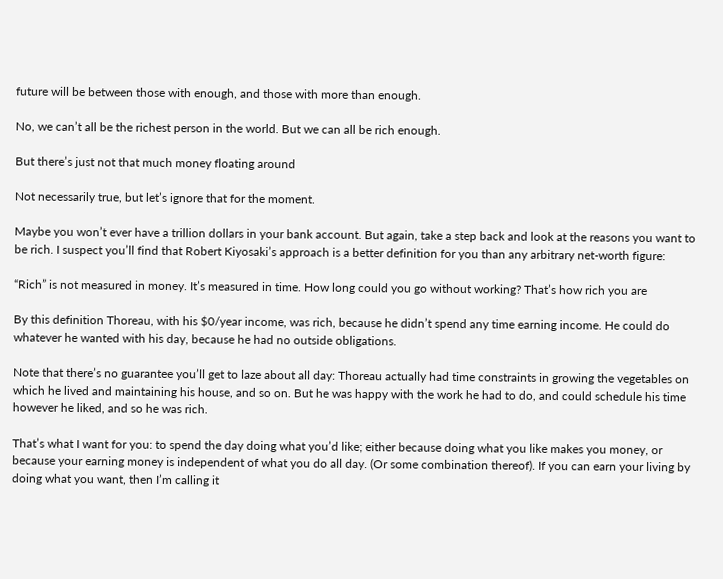future will be between those with enough, and those with more than enough.

No, we can’t all be the richest person in the world. But we can all be rich enough.

But there’s just not that much money floating around

Not necessarily true, but let’s ignore that for the moment.

Maybe you won’t ever have a trillion dollars in your bank account. But again, take a step back and look at the reasons you want to be rich. I suspect you’ll find that Robert Kiyosaki’s approach is a better definition for you than any arbitrary net-worth figure:

“Rich” is not measured in money. It’s measured in time. How long could you go without working? That’s how rich you are

By this definition Thoreau, with his $0/year income, was rich, because he didn’t spend any time earning income. He could do whatever he wanted with his day, because he had no outside obligations.

Note that there’s no guarantee you’ll get to laze about all day: Thoreau actually had time constraints in growing the vegetables on which he lived and maintaining his house, and so on. But he was happy with the work he had to do, and could schedule his time however he liked, and so he was rich.

That’s what I want for you: to spend the day doing what you’d like; either because doing what you like makes you money, or because your earning money is independent of what you do all day. (Or some combination thereof). If you can earn your living by doing what you want, then I’m calling it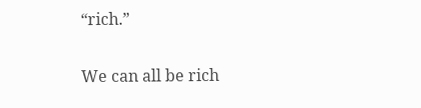“rich.”

We can all be rich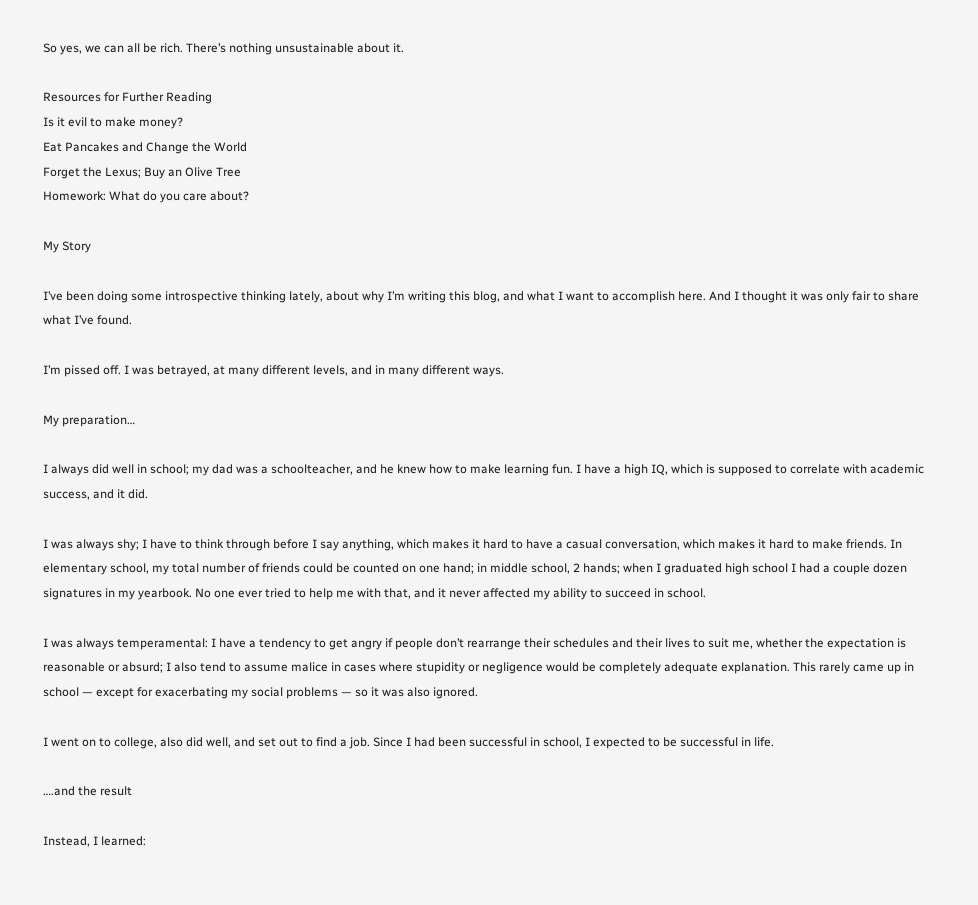So yes, we can all be rich. There’s nothing unsustainable about it.

Resources for Further Reading
Is it evil to make money?
Eat Pancakes and Change the World
Forget the Lexus; Buy an Olive Tree
Homework: What do you care about?

My Story

I’ve been doing some introspective thinking lately, about why I’m writing this blog, and what I want to accomplish here. And I thought it was only fair to share what I’ve found.

I’m pissed off. I was betrayed, at many different levels, and in many different ways.

My preparation…

I always did well in school; my dad was a schoolteacher, and he knew how to make learning fun. I have a high IQ, which is supposed to correlate with academic success, and it did.

I was always shy; I have to think through before I say anything, which makes it hard to have a casual conversation, which makes it hard to make friends. In elementary school, my total number of friends could be counted on one hand; in middle school, 2 hands; when I graduated high school I had a couple dozen signatures in my yearbook. No one ever tried to help me with that, and it never affected my ability to succeed in school.

I was always temperamental: I have a tendency to get angry if people don’t rearrange their schedules and their lives to suit me, whether the expectation is reasonable or absurd; I also tend to assume malice in cases where stupidity or negligence would be completely adequate explanation. This rarely came up in school — except for exacerbating my social problems — so it was also ignored.

I went on to college, also did well, and set out to find a job. Since I had been successful in school, I expected to be successful in life.

….and the result

Instead, I learned: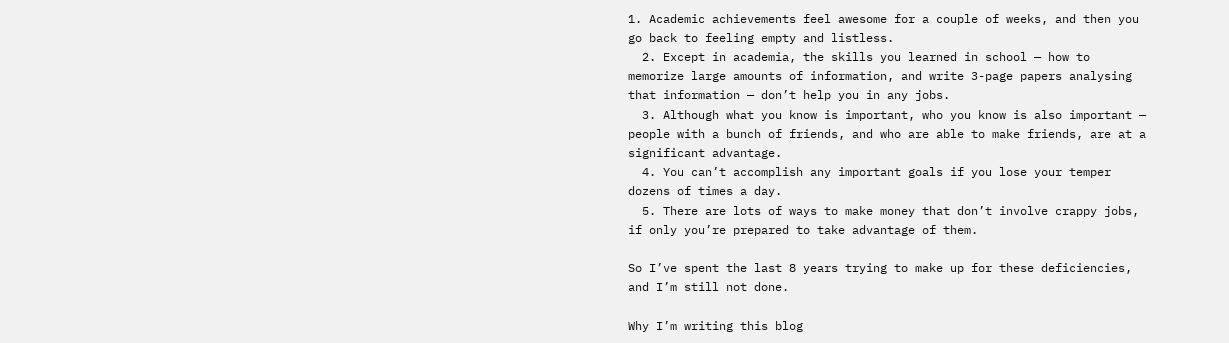1. Academic achievements feel awesome for a couple of weeks, and then you go back to feeling empty and listless.
  2. Except in academia, the skills you learned in school — how to memorize large amounts of information, and write 3-page papers analysing that information — don’t help you in any jobs.
  3. Although what you know is important, who you know is also important — people with a bunch of friends, and who are able to make friends, are at a significant advantage.
  4. You can’t accomplish any important goals if you lose your temper dozens of times a day.
  5. There are lots of ways to make money that don’t involve crappy jobs, if only you’re prepared to take advantage of them.

So I’ve spent the last 8 years trying to make up for these deficiencies, and I’m still not done.

Why I’m writing this blog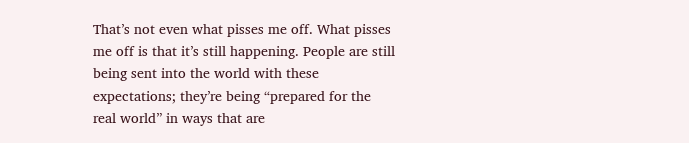That’s not even what pisses me off. What pisses me off is that it’s still happening. People are still being sent into the world with these expectations; they’re being “prepared for the real world” in ways that are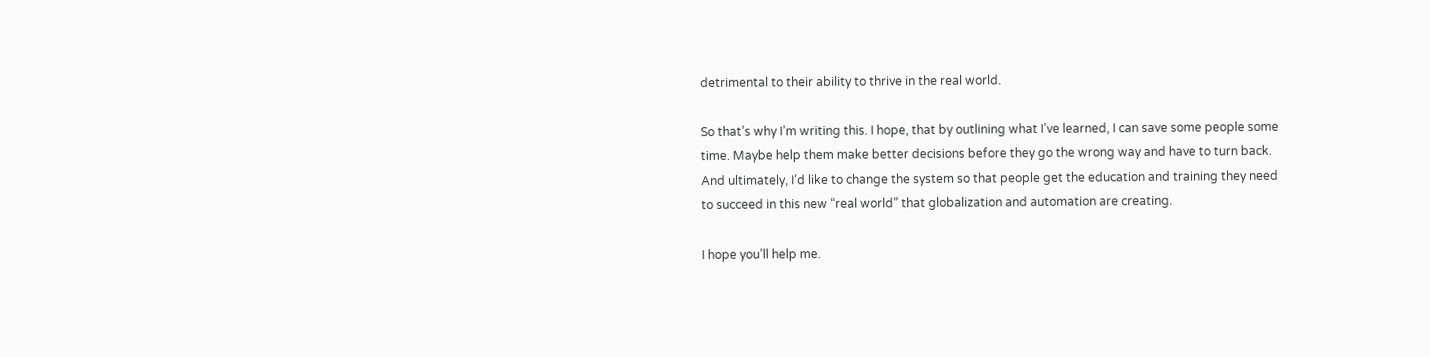detrimental to their ability to thrive in the real world.

So that’s why I’m writing this. I hope, that by outlining what I’ve learned, I can save some people some time. Maybe help them make better decisions before they go the wrong way and have to turn back. And ultimately, I’d like to change the system so that people get the education and training they need to succeed in this new “real world” that globalization and automation are creating.

I hope you’ll help me.